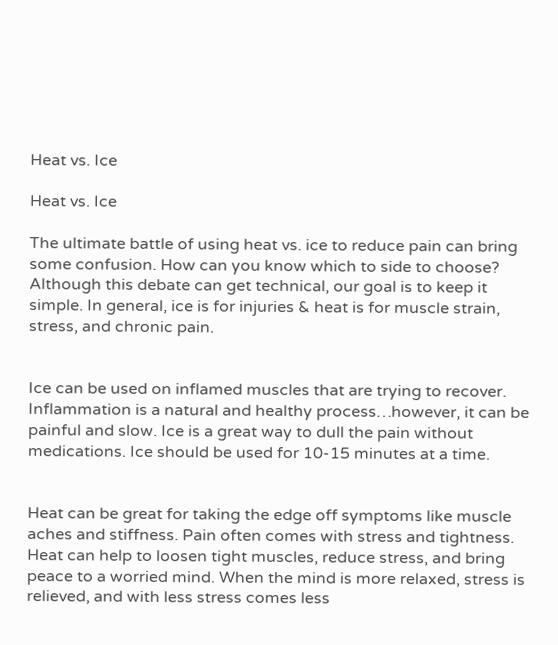Heat vs. Ice

Heat vs. Ice

The ultimate battle of using heat vs. ice to reduce pain can bring some confusion. How can you know which to side to choose? Although this debate can get technical, our goal is to keep it simple. In general, ice is for injuries & heat is for muscle strain, stress, and chronic pain.


Ice can be used on inflamed muscles that are trying to recover. Inflammation is a natural and healthy process…however, it can be painful and slow. Ice is a great way to dull the pain without medications. Ice should be used for 10-15 minutes at a time.


Heat can be great for taking the edge off symptoms like muscle aches and stiffness. Pain often comes with stress and tightness. Heat can help to loosen tight muscles, reduce stress, and bring peace to a worried mind. When the mind is more relaxed, stress is relieved, and with less stress comes less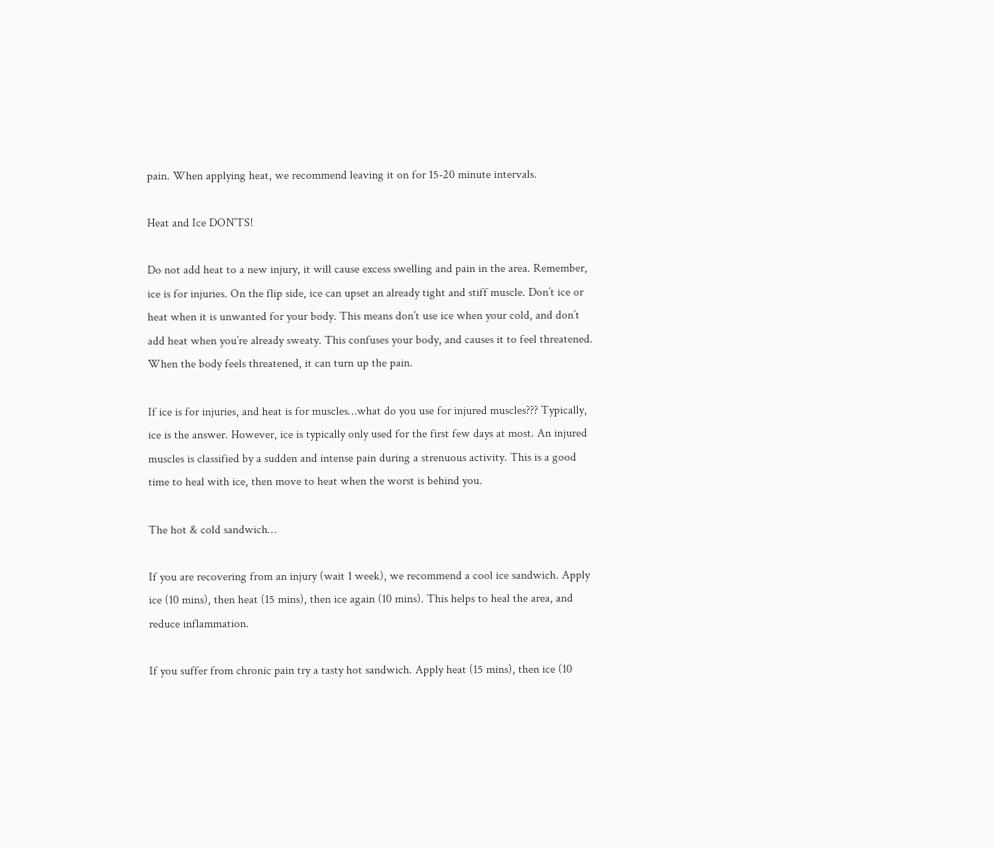pain. When applying heat, we recommend leaving it on for 15-20 minute intervals.

Heat and Ice DON’TS!

Do not add heat to a new injury, it will cause excess swelling and pain in the area. Remember, ice is for injuries. On the flip side, ice can upset an already tight and stiff muscle. Don’t ice or heat when it is unwanted for your body. This means don’t use ice when your cold, and don’t add heat when you’re already sweaty. This confuses your body, and causes it to feel threatened. When the body feels threatened, it can turn up the pain.

If ice is for injuries, and heat is for muscles…what do you use for injured muscles??? Typically, ice is the answer. However, ice is typically only used for the first few days at most. An injured muscles is classified by a sudden and intense pain during a strenuous activity. This is a good time to heal with ice, then move to heat when the worst is behind you.

The hot & cold sandwich…

If you are recovering from an injury (wait 1 week), we recommend a cool ice sandwich. Apply ice (10 mins), then heat (15 mins), then ice again (10 mins). This helps to heal the area, and reduce inflammation.

If you suffer from chronic pain try a tasty hot sandwich. Apply heat (15 mins), then ice (10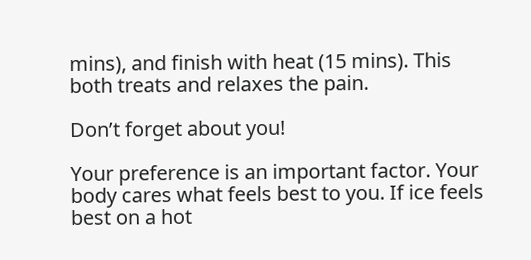mins), and finish with heat (15 mins). This both treats and relaxes the pain.

Don’t forget about you!

Your preference is an important factor. Your body cares what feels best to you. If ice feels best on a hot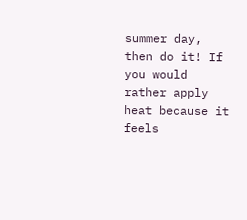summer day, then do it! If you would rather apply heat because it feels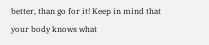better, than go for it! Keep in mind that your body knows what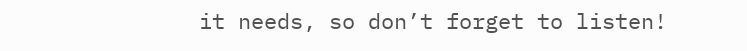it needs, so don’t forget to listen!